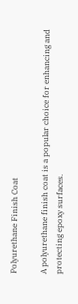Polyurethane Finish Coat

A polyurethane finish coat is a popular choice for enhancing and protecting epoxy surfaces.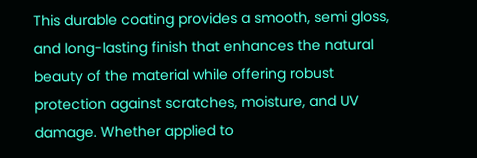This durable coating provides a smooth, semi gloss, and long-lasting finish that enhances the natural beauty of the material while offering robust protection against scratches, moisture, and UV damage. Whether applied to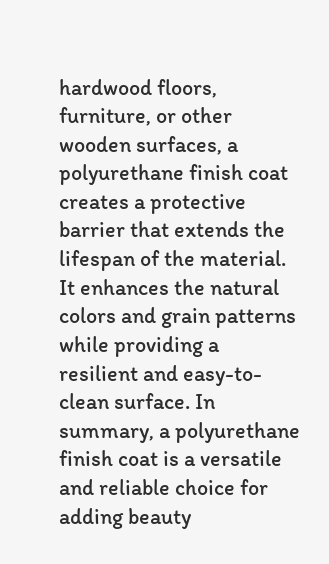hardwood floors, furniture, or other wooden surfaces, a polyurethane finish coat creates a protective barrier that extends the lifespan of the material. It enhances the natural colors and grain patterns while providing a resilient and easy-to-clean surface. In summary, a polyurethane finish coat is a versatile and reliable choice for adding beauty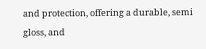and protection, offering a durable, semi gloss, and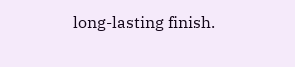long-lasting finish.